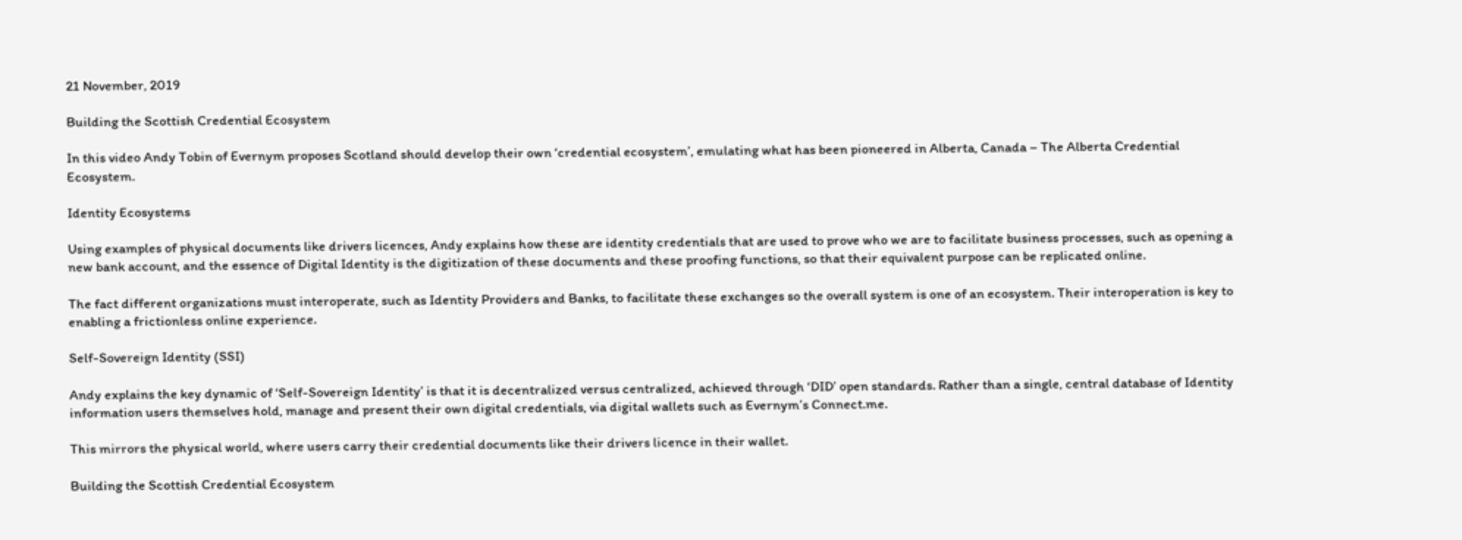21 November, 2019

Building the Scottish Credential Ecosystem

In this video Andy Tobin of Evernym proposes Scotland should develop their own ‘credential ecosystem’, emulating what has been pioneered in Alberta, Canada – The Alberta Credential Ecosystem.

Identity Ecosystems

Using examples of physical documents like drivers licences, Andy explains how these are identity credentials that are used to prove who we are to facilitate business processes, such as opening a new bank account, and the essence of Digital Identity is the digitization of these documents and these proofing functions, so that their equivalent purpose can be replicated online.

The fact different organizations must interoperate, such as Identity Providers and Banks, to facilitate these exchanges so the overall system is one of an ecosystem. Their interoperation is key to enabling a frictionless online experience.

Self-Sovereign Identity (SSI)

Andy explains the key dynamic of ‘Self-Sovereign Identity’ is that it is decentralized versus centralized, achieved through ‘DID’ open standards. Rather than a single, central database of Identity information users themselves hold, manage and present their own digital credentials, via digital wallets such as Evernym’s Connect.me.

This mirrors the physical world, where users carry their credential documents like their drivers licence in their wallet.

Building the Scottish Credential Ecosystem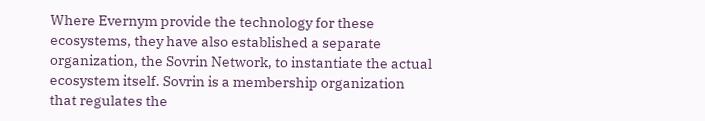Where Evernym provide the technology for these ecosystems, they have also established a separate organization, the Sovrin Network, to instantiate the actual ecosystem itself. Sovrin is a membership organization that regulates the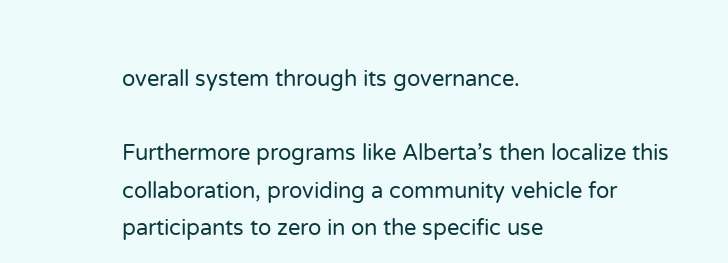overall system through its governance.

Furthermore programs like Alberta’s then localize this collaboration, providing a community vehicle for participants to zero in on the specific use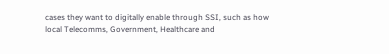cases they want to digitally enable through SSI, such as how local Telecomms, Government, Healthcare and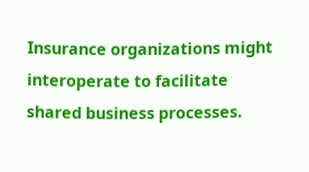Insurance organizations might interoperate to facilitate shared business processes.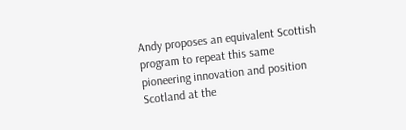Andy proposes an equivalent Scottish program to repeat this same pioneering innovation and position Scotland at the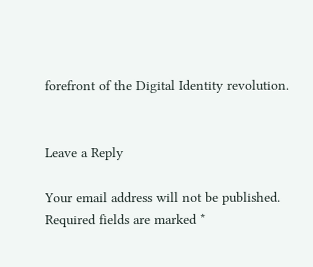forefront of the Digital Identity revolution.


Leave a Reply

Your email address will not be published. Required fields are marked *